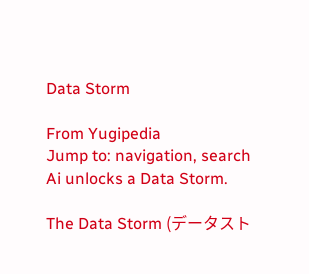Data Storm

From Yugipedia
Jump to: navigation, search
Ai unlocks a Data Storm.

The Data Storm (データスト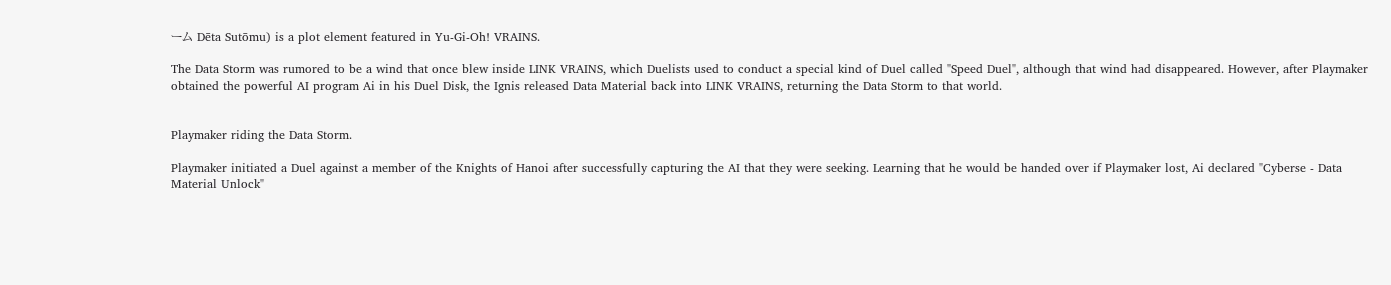ーム Dēta Sutōmu) is a plot element featured in Yu-Gi-Oh! VRAINS.

The Data Storm was rumored to be a wind that once blew inside LINK VRAINS, which Duelists used to conduct a special kind of Duel called "Speed Duel", although that wind had disappeared. However, after Playmaker obtained the powerful AI program Ai in his Duel Disk, the Ignis released Data Material back into LINK VRAINS, returning the Data Storm to that world.


Playmaker riding the Data Storm.

Playmaker initiated a Duel against a member of the Knights of Hanoi after successfully capturing the AI that they were seeking. Learning that he would be handed over if Playmaker lost, Ai declared "Cyberse - Data Material Unlock"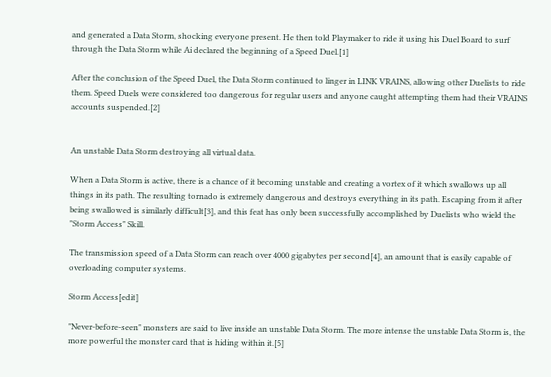and generated a Data Storm, shocking everyone present. He then told Playmaker to ride it using his Duel Board to surf through the Data Storm while Ai declared the beginning of a Speed Duel.[1]

After the conclusion of the Speed Duel, the Data Storm continued to linger in LINK VRAINS, allowing other Duelists to ride them. Speed Duels were considered too dangerous for regular users and anyone caught attempting them had their VRAINS accounts suspended.[2]


An unstable Data Storm destroying all virtual data.

When a Data Storm is active, there is a chance of it becoming unstable and creating a vortex of it which swallows up all things in its path. The resulting tornado is extremely dangerous and destroys everything in its path. Escaping from it after being swallowed is similarly difficult[3], and this feat has only been successfully accomplished by Duelists who wield the "Storm Access" Skill.

The transmission speed of a Data Storm can reach over 4000 gigabytes per second[4], an amount that is easily capable of overloading computer systems.

Storm Access[edit]

"Never-before-seen" monsters are said to live inside an unstable Data Storm. The more intense the unstable Data Storm is, the more powerful the monster card that is hiding within it.[5]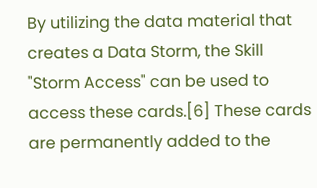By utilizing the data material that creates a Data Storm, the Skill "Storm Access" can be used to access these cards.[6] These cards are permanently added to the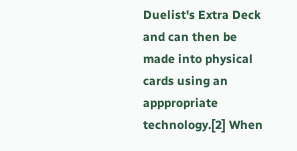Duelist's Extra Deck and can then be made into physical cards using an apppropriate technology.[2] When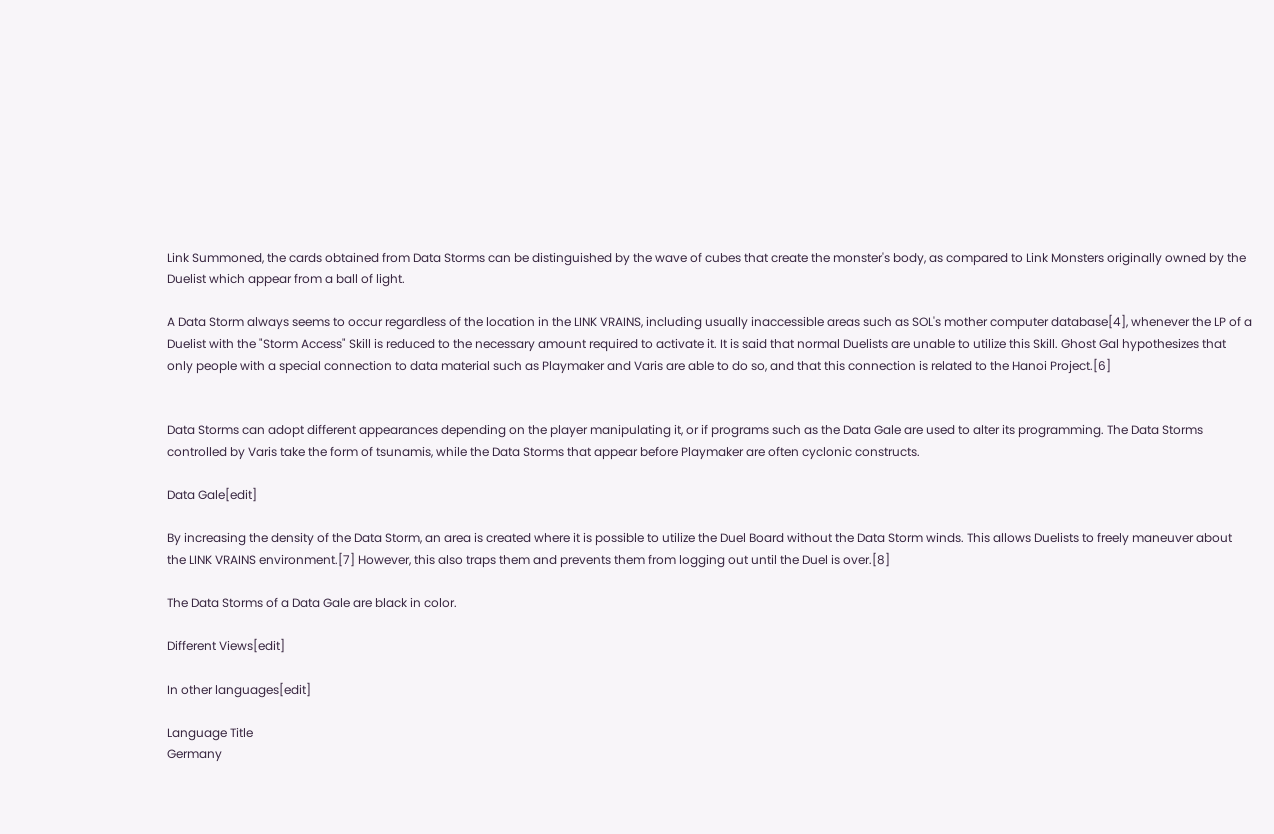Link Summoned, the cards obtained from Data Storms can be distinguished by the wave of cubes that create the monster's body, as compared to Link Monsters originally owned by the Duelist which appear from a ball of light.

A Data Storm always seems to occur regardless of the location in the LINK VRAINS, including usually inaccessible areas such as SOL's mother computer database[4], whenever the LP of a Duelist with the "Storm Access" Skill is reduced to the necessary amount required to activate it. It is said that normal Duelists are unable to utilize this Skill. Ghost Gal hypothesizes that only people with a special connection to data material such as Playmaker and Varis are able to do so, and that this connection is related to the Hanoi Project.[6]


Data Storms can adopt different appearances depending on the player manipulating it, or if programs such as the Data Gale are used to alter its programming. The Data Storms controlled by Varis take the form of tsunamis, while the Data Storms that appear before Playmaker are often cyclonic constructs.

Data Gale[edit]

By increasing the density of the Data Storm, an area is created where it is possible to utilize the Duel Board without the Data Storm winds. This allows Duelists to freely maneuver about the LINK VRAINS environment.[7] However, this also traps them and prevents them from logging out until the Duel is over.[8]

The Data Storms of a Data Gale are black in color.

Different Views[edit]

In other languages[edit]

Language Title
Germany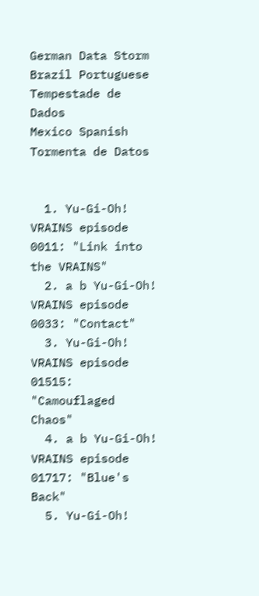German Data Storm
Brazil Portuguese Tempestade de Dados
Mexico Spanish Tormenta de Datos


  1. Yu-Gi-Oh! VRAINS episode 0011: "Link into the VRAINS"
  2. a b Yu-Gi-Oh! VRAINS episode 0033: "Contact"
  3. Yu-Gi-Oh! VRAINS episode 01515: "Camouflaged Chaos"
  4. a b Yu-Gi-Oh! VRAINS episode 01717: "Blue's Back"
  5. Yu-Gi-Oh!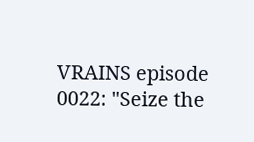VRAINS episode 0022: "Seize the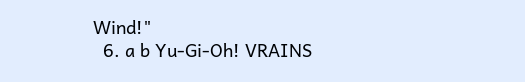Wind!"
  6. a b Yu-Gi-Oh! VRAINS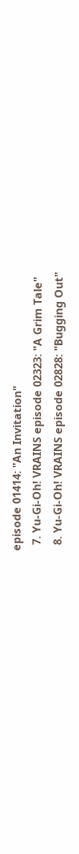episode 01414: "An Invitation"
  7. Yu-Gi-Oh! VRAINS episode 02323: "A Grim Tale"
  8. Yu-Gi-Oh! VRAINS episode 02828: "Bugging Out"